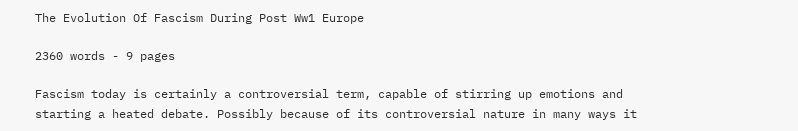The Evolution Of Fascism During Post Ww1 Europe

2360 words - 9 pages

Fascism today is certainly a controversial term, capable of stirring up emotions and starting a heated debate. Possibly because of its controversial nature in many ways it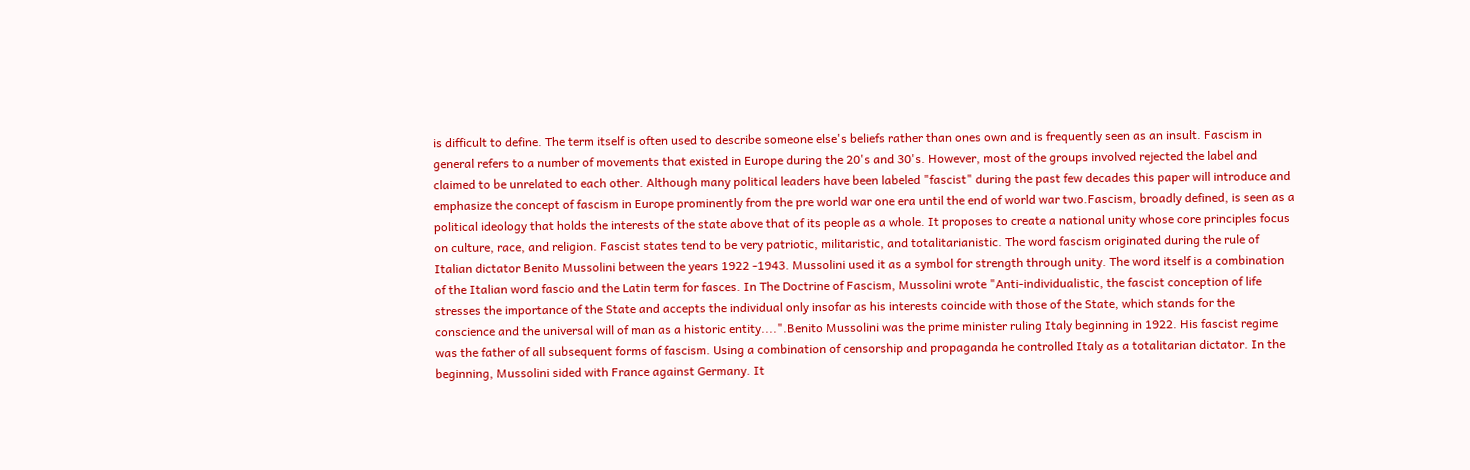is difficult to define. The term itself is often used to describe someone else's beliefs rather than ones own and is frequently seen as an insult. Fascism in general refers to a number of movements that existed in Europe during the 20's and 30's. However, most of the groups involved rejected the label and claimed to be unrelated to each other. Although many political leaders have been labeled "fascist" during the past few decades this paper will introduce and emphasize the concept of fascism in Europe prominently from the pre world war one era until the end of world war two.Fascism, broadly defined, is seen as a political ideology that holds the interests of the state above that of its people as a whole. It proposes to create a national unity whose core principles focus on culture, race, and religion. Fascist states tend to be very patriotic, militaristic, and totalitarianistic. The word fascism originated during the rule of Italian dictator Benito Mussolini between the years 1922 -1943. Mussolini used it as a symbol for strength through unity. The word itself is a combination of the Italian word fascio and the Latin term for fasces. In The Doctrine of Fascism, Mussolini wrote "Anti-individualistic, the fascist conception of life stresses the importance of the State and accepts the individual only insofar as his interests coincide with those of the State, which stands for the conscience and the universal will of man as a historic entity....".Benito Mussolini was the prime minister ruling Italy beginning in 1922. His fascist regime was the father of all subsequent forms of fascism. Using a combination of censorship and propaganda he controlled Italy as a totalitarian dictator. In the beginning, Mussolini sided with France against Germany. It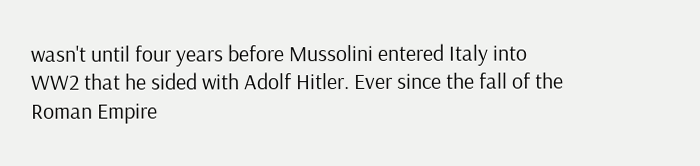wasn't until four years before Mussolini entered Italy into WW2 that he sided with Adolf Hitler. Ever since the fall of the Roman Empire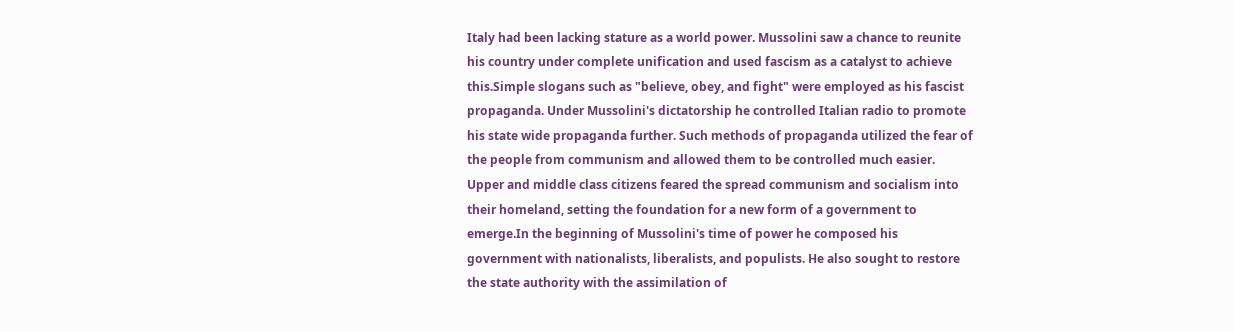Italy had been lacking stature as a world power. Mussolini saw a chance to reunite his country under complete unification and used fascism as a catalyst to achieve this.Simple slogans such as "believe, obey, and fight" were employed as his fascist propaganda. Under Mussolini's dictatorship he controlled Italian radio to promote his state wide propaganda further. Such methods of propaganda utilized the fear of the people from communism and allowed them to be controlled much easier. Upper and middle class citizens feared the spread communism and socialism into their homeland, setting the foundation for a new form of a government to emerge.In the beginning of Mussolini's time of power he composed his government with nationalists, liberalists, and populists. He also sought to restore the state authority with the assimilation of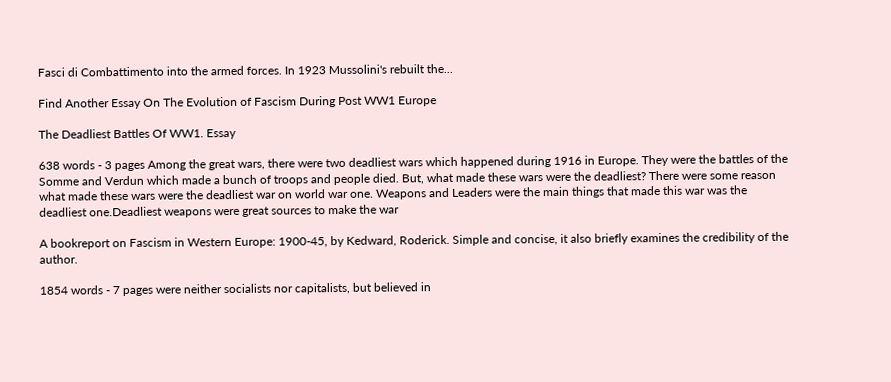Fasci di Combattimento into the armed forces. In 1923 Mussolini's rebuilt the...

Find Another Essay On The Evolution of Fascism During Post WW1 Europe

The Deadliest Battles Of WW1. Essay

638 words - 3 pages Among the great wars, there were two deadliest wars which happened during 1916 in Europe. They were the battles of the Somme and Verdun which made a bunch of troops and people died. But, what made these wars were the deadliest? There were some reason what made these wars were the deadliest war on world war one. Weapons and Leaders were the main things that made this war was the deadliest one.Deadliest weapons were great sources to make the war

A bookreport on Fascism in Western Europe: 1900-45, by Kedward, Roderick. Simple and concise, it also briefly examines the credibility of the author.

1854 words - 7 pages were neither socialists nor capitalists, but believed in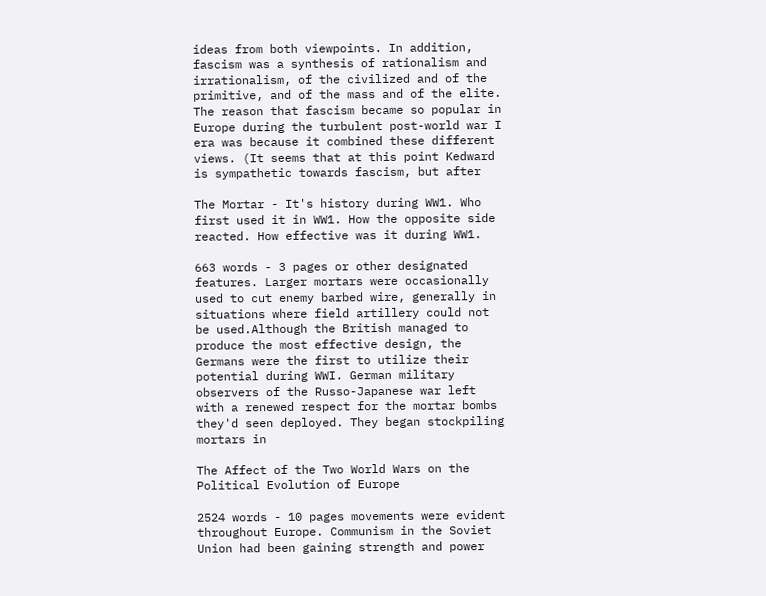ideas from both viewpoints. In addition, fascism was a synthesis of rationalism and irrationalism, of the civilized and of the primitive, and of the mass and of the elite. The reason that fascism became so popular in Europe during the turbulent post-world war I era was because it combined these different views. (It seems that at this point Kedward is sympathetic towards fascism, but after

The Mortar - It's history during WW1. Who first used it in WW1. How the opposite side reacted. How effective was it during WW1.

663 words - 3 pages or other designated features. Larger mortars were occasionally used to cut enemy barbed wire, generally in situations where field artillery could not be used.Although the British managed to produce the most effective design, the Germans were the first to utilize their potential during WWI. German military observers of the Russo-Japanese war left with a renewed respect for the mortar bombs they'd seen deployed. They began stockpiling mortars in

The Affect of the Two World Wars on the Political Evolution of Europe

2524 words - 10 pages movements were evident throughout Europe. Communism in the Soviet Union had been gaining strength and power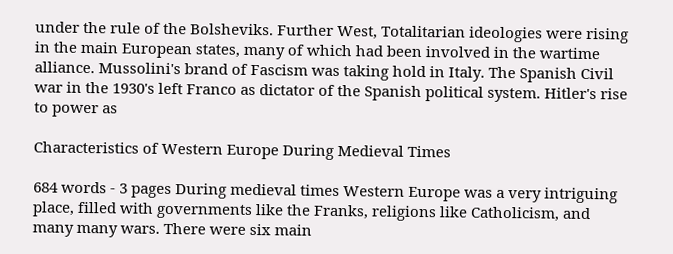under the rule of the Bolsheviks. Further West, Totalitarian ideologies were rising in the main European states, many of which had been involved in the wartime alliance. Mussolini's brand of Fascism was taking hold in Italy. The Spanish Civil war in the 1930's left Franco as dictator of the Spanish political system. Hitler's rise to power as

Characteristics of Western Europe During Medieval Times

684 words - 3 pages During medieval times Western Europe was a very intriguing place, filled with governments like the Franks, religions like Catholicism, and many many wars. There were six main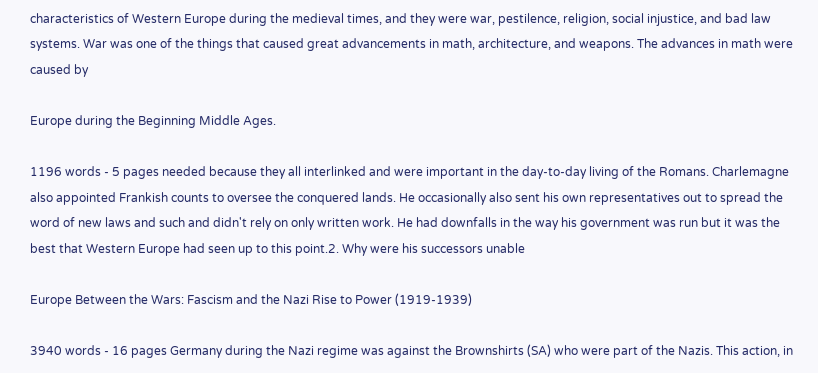characteristics of Western Europe during the medieval times, and they were war, pestilence, religion, social injustice, and bad law systems. War was one of the things that caused great advancements in math, architecture, and weapons. The advances in math were caused by

Europe during the Beginning Middle Ages.

1196 words - 5 pages needed because they all interlinked and were important in the day-to-day living of the Romans. Charlemagne also appointed Frankish counts to oversee the conquered lands. He occasionally also sent his own representatives out to spread the word of new laws and such and didn't rely on only written work. He had downfalls in the way his government was run but it was the best that Western Europe had seen up to this point.2. Why were his successors unable

Europe Between the Wars: Fascism and the Nazi Rise to Power (1919-1939)

3940 words - 16 pages Germany during the Nazi regime was against the Brownshirts (SA) who were part of the Nazis. This action, in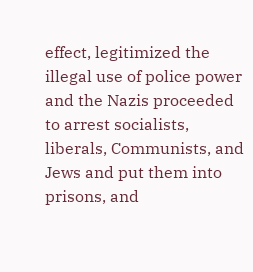effect, legitimized the illegal use of police power and the Nazis proceeded to arrest socialists, liberals, Communists, and Jews and put them into prisons, and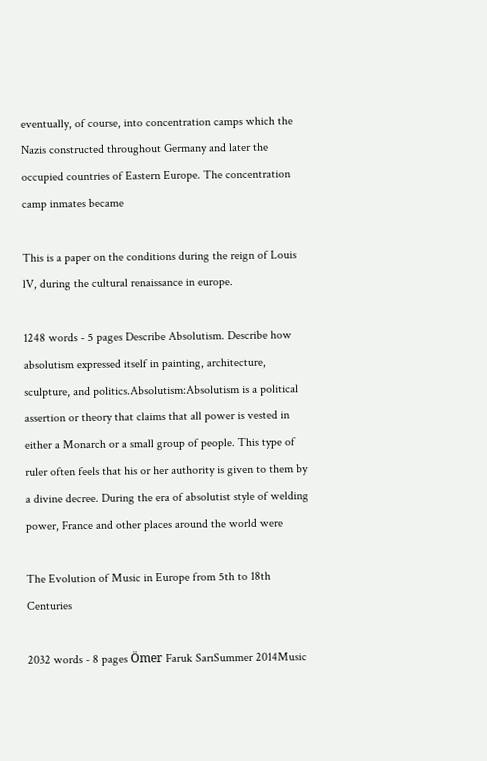eventually, of course, into concentration camps which the Nazis constructed throughout Germany and later the occupied countries of Eastern Europe. The concentration camp inmates became

This is a paper on the conditions during the reign of Louis lV, during the cultural renaissance in europe.

1248 words - 5 pages Describe Absolutism. Describe how absolutism expressed itself in painting, architecture, sculpture, and politics.Absolutism:Absolutism is a political assertion or theory that claims that all power is vested in either a Monarch or a small group of people. This type of ruler often feels that his or her authority is given to them by a divine decree. During the era of absolutist style of welding power, France and other places around the world were

The Evolution of Music in Europe from 5th to 18th Centuries

2032 words - 8 pages Ömer Faruk SarıSummer 2014Music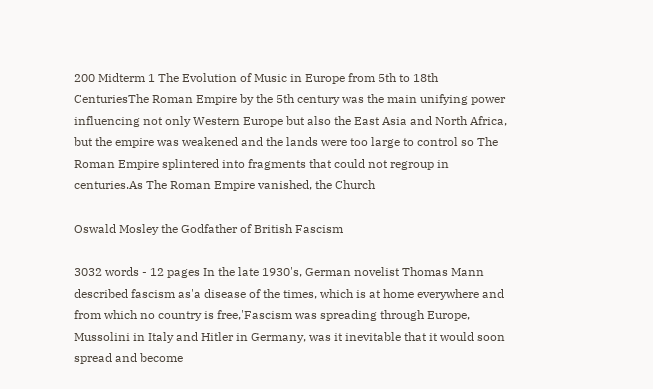200 Midterm 1 The Evolution of Music in Europe from 5th to 18th CenturiesThe Roman Empire by the 5th century was the main unifying power influencing not only Western Europe but also the East Asia and North Africa, but the empire was weakened and the lands were too large to control so The Roman Empire splintered into fragments that could not regroup in centuries.As The Roman Empire vanished, the Church

Oswald Mosley the Godfather of British Fascism

3032 words - 12 pages In the late 1930's, German novelist Thomas Mann described fascism as'a disease of the times, which is at home everywhere and from which no country is free,'Fascism was spreading through Europe, Mussolini in Italy and Hitler in Germany, was it inevitable that it would soon spread and become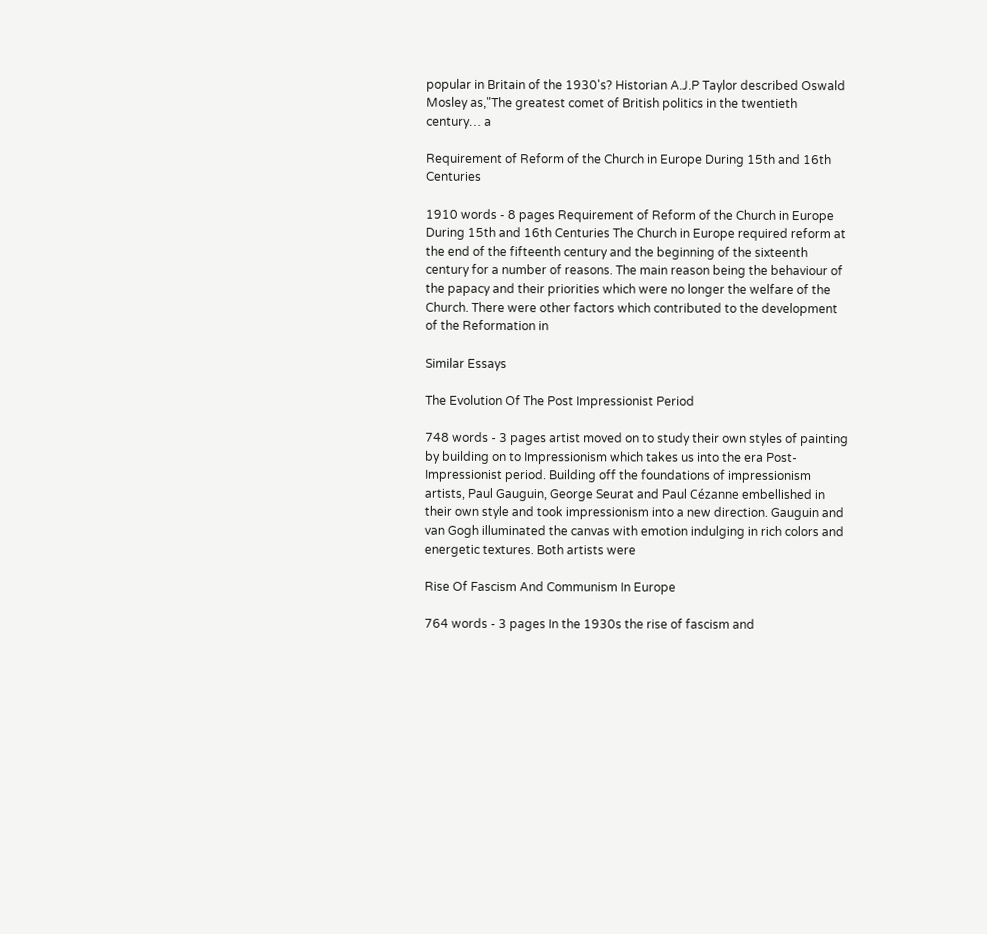popular in Britain of the 1930's? Historian A.J.P Taylor described Oswald Mosley as,"The greatest comet of British politics in the twentieth century… a

Requirement of Reform of the Church in Europe During 15th and 16th Centuries

1910 words - 8 pages Requirement of Reform of the Church in Europe During 15th and 16th Centuries The Church in Europe required reform at the end of the fifteenth century and the beginning of the sixteenth century for a number of reasons. The main reason being the behaviour of the papacy and their priorities which were no longer the welfare of the Church. There were other factors which contributed to the development of the Reformation in

Similar Essays

The Evolution Of The Post Impressionist Period

748 words - 3 pages artist moved on to study their own styles of painting by building on to Impressionism which takes us into the era Post-Impressionist period. Building off the foundations of impressionism artists, Paul Gauguin, George Seurat and Paul Cézanne embellished in their own style and took impressionism into a new direction. Gauguin and van Gogh illuminated the canvas with emotion indulging in rich colors and energetic textures. Both artists were

Rise Of Fascism And Communism In Europe

764 words - 3 pages In the 1930s the rise of fascism and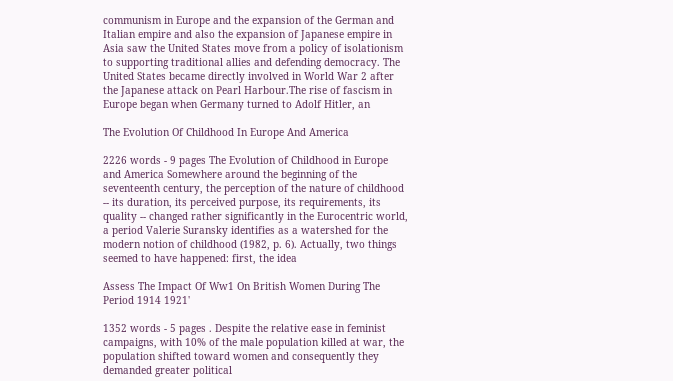communism in Europe and the expansion of the German and Italian empire and also the expansion of Japanese empire in Asia saw the United States move from a policy of isolationism to supporting traditional allies and defending democracy. The United States became directly involved in World War 2 after the Japanese attack on Pearl Harbour.The rise of fascism in Europe began when Germany turned to Adolf Hitler, an

The Evolution Of Childhood In Europe And America

2226 words - 9 pages The Evolution of Childhood in Europe and America Somewhere around the beginning of the seventeenth century, the perception of the nature of childhood -- its duration, its perceived purpose, its requirements, its quality -- changed rather significantly in the Eurocentric world, a period Valerie Suransky identifies as a watershed for the modern notion of childhood (1982, p. 6). Actually, two things seemed to have happened: first, the idea

Assess The Impact Of Ww1 On British Women During The Period 1914 1921'

1352 words - 5 pages . Despite the relative ease in feminist campaigns, with 10% of the male population killed at war, the population shifted toward women and consequently they demanded greater political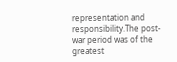representation and responsibility.The post-war period was of the greatest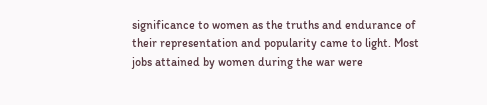significance to women as the truths and endurance of their representation and popularity came to light. Most jobs attained by women during the war were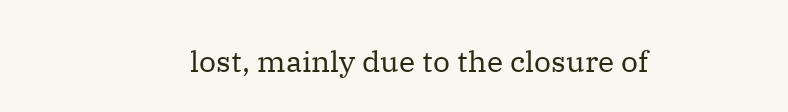lost, mainly due to the closure of